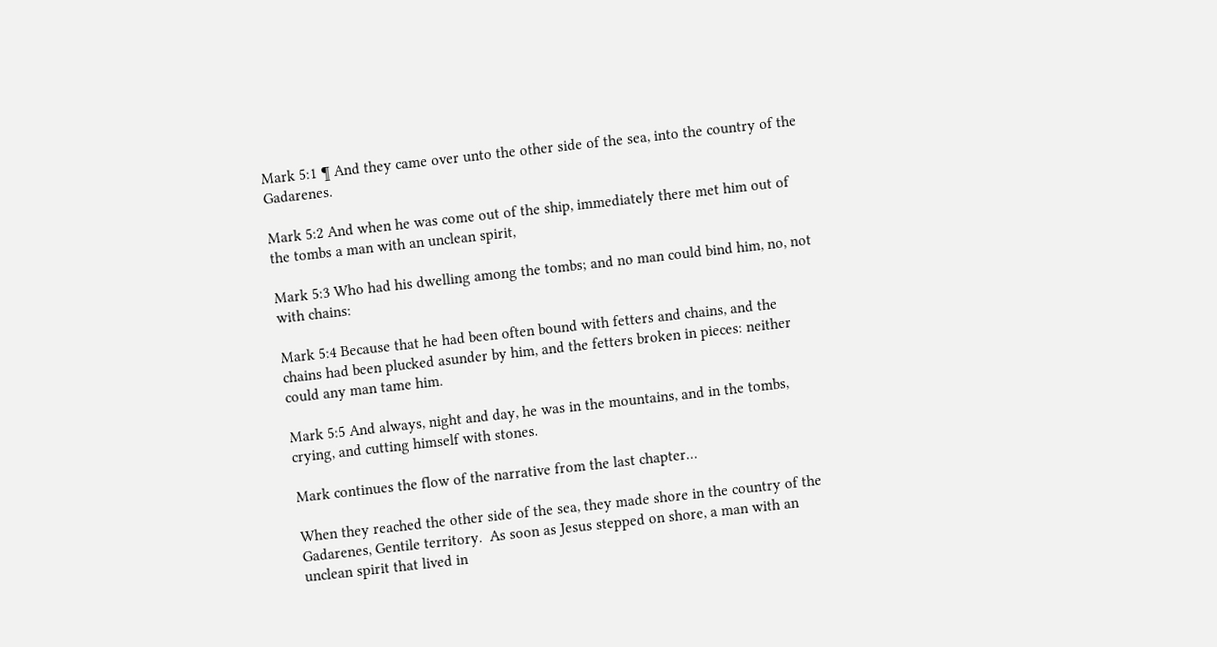Mark 5:1 ¶ And they came over unto the other side of the sea, into the country of the Gadarenes.

Mark 5:2 And when he was come out of the ship, immediately there met him out of the tombs a man with an unclean spirit,

Mark 5:3 Who had his dwelling among the tombs; and no man could bind him, no, not with chains:

Mark 5:4 Because that he had been often bound with fetters and chains, and the chains had been plucked asunder by him, and the fetters broken in pieces: neither could any man tame him.

Mark 5:5 And always, night and day, he was in the mountains, and in the tombs, crying, and cutting himself with stones.

Mark continues the flow of the narrative from the last chapter…

When they reached the other side of the sea, they made shore in the country of the Gadarenes, Gentile territory.  As soon as Jesus stepped on shore, a man with an unclean spirit that lived in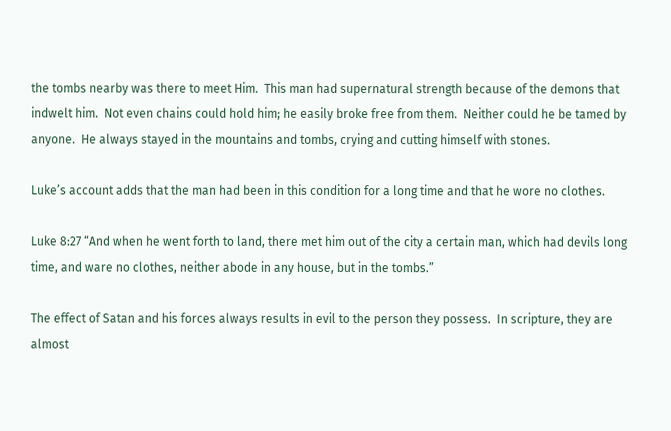the tombs nearby was there to meet Him.  This man had supernatural strength because of the demons that indwelt him.  Not even chains could hold him; he easily broke free from them.  Neither could he be tamed by anyone.  He always stayed in the mountains and tombs, crying and cutting himself with stones.

Luke’s account adds that the man had been in this condition for a long time and that he wore no clothes.

Luke 8:27 “And when he went forth to land, there met him out of the city a certain man, which had devils long time, and ware no clothes, neither abode in any house, but in the tombs.”

The effect of Satan and his forces always results in evil to the person they possess.  In scripture, they are almost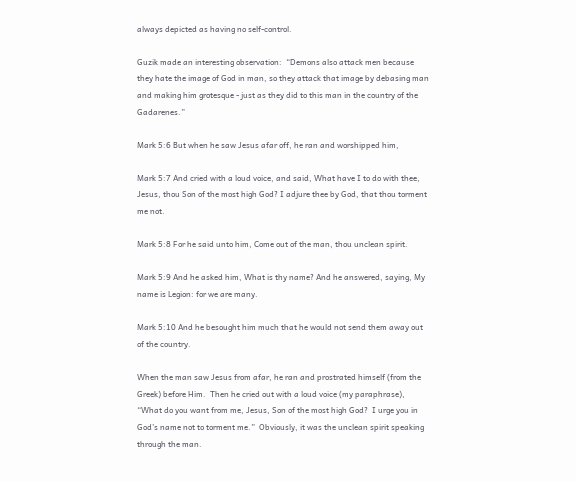always depicted as having no self-control.

Guzik made an interesting observation:  “Demons also attack men because they hate the image of God in man, so they attack that image by debasing man and making him grotesque - just as they did to this man in the country of the Gadarenes.”

Mark 5:6 But when he saw Jesus afar off, he ran and worshipped him,

Mark 5:7 And cried with a loud voice, and said, What have I to do with thee, Jesus, thou Son of the most high God? I adjure thee by God, that thou torment me not.

Mark 5:8 For he said unto him, Come out of the man, thou unclean spirit.

Mark 5:9 And he asked him, What is thy name? And he answered, saying, My name is Legion: for we are many.

Mark 5:10 And he besought him much that he would not send them away out of the country.

When the man saw Jesus from afar, he ran and prostrated himself (from the Greek) before Him.  Then he cried out with a loud voice (my paraphrase), “What do you want from me, Jesus, Son of the most high God?  I urge you in God’s name not to torment me.”  Obviously, it was the unclean spirit speaking through the man.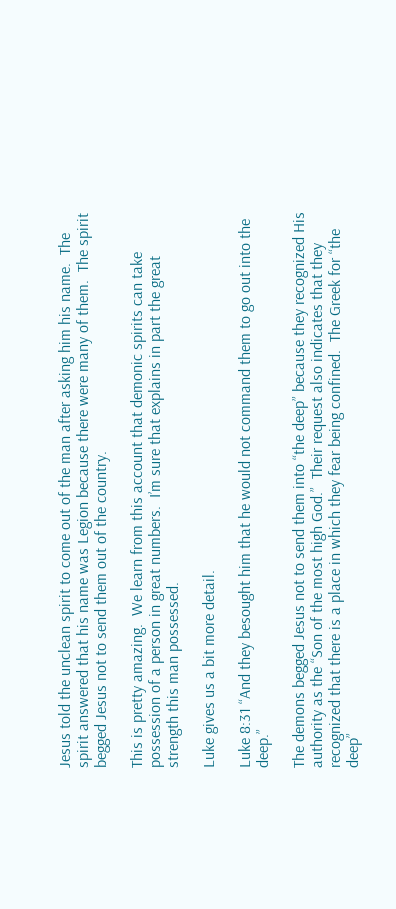Jesus told the unclean spirit to come out of the man after asking him his name.  The spirit answered that his name was Legion because there were many of them.  The spirit begged Jesus not to send them out of the country.

This is pretty amazing.  We learn from this account that demonic spirits can take possession of a person in great numbers.  I’m sure that explains in part the great strength this man possessed.

Luke gives us a bit more detail.

Luke 8:31 “And they besought him that he would not command them to go out into the deep.”

The demons begged Jesus not to send them into “the deep” because they recognized His authority as the “Son of the most high God.”  Their request also indicates that they recognized that there is a place in which they fear being confined.  The Greek for “the deep”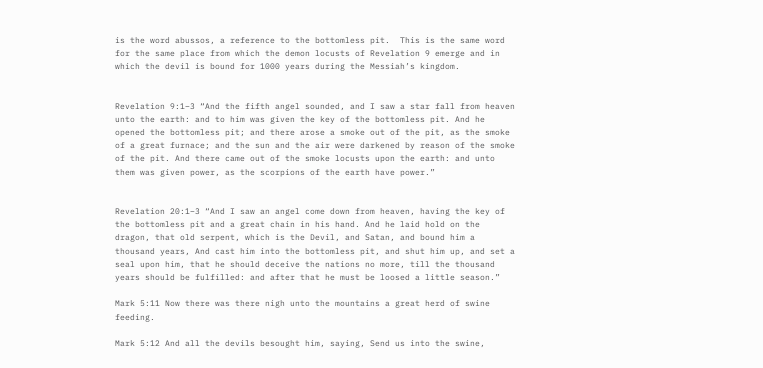is the word abussos, a reference to the bottomless pit.  This is the same word for the same place from which the demon locusts of Revelation 9 emerge and in which the devil is bound for 1000 years during the Messiah’s kingdom.


Revelation 9:1–3 “And the fifth angel sounded, and I saw a star fall from heaven unto the earth: and to him was given the key of the bottomless pit. And he opened the bottomless pit; and there arose a smoke out of the pit, as the smoke of a great furnace; and the sun and the air were darkened by reason of the smoke of the pit. And there came out of the smoke locusts upon the earth: and unto them was given power, as the scorpions of the earth have power.”


Revelation 20:1–3 “And I saw an angel come down from heaven, having the key of the bottomless pit and a great chain in his hand. And he laid hold on the dragon, that old serpent, which is the Devil, and Satan, and bound him a thousand years, And cast him into the bottomless pit, and shut him up, and set a seal upon him, that he should deceive the nations no more, till the thousand years should be fulfilled: and after that he must be loosed a little season.”

Mark 5:11 Now there was there nigh unto the mountains a great herd of swine feeding.

Mark 5:12 And all the devils besought him, saying, Send us into the swine,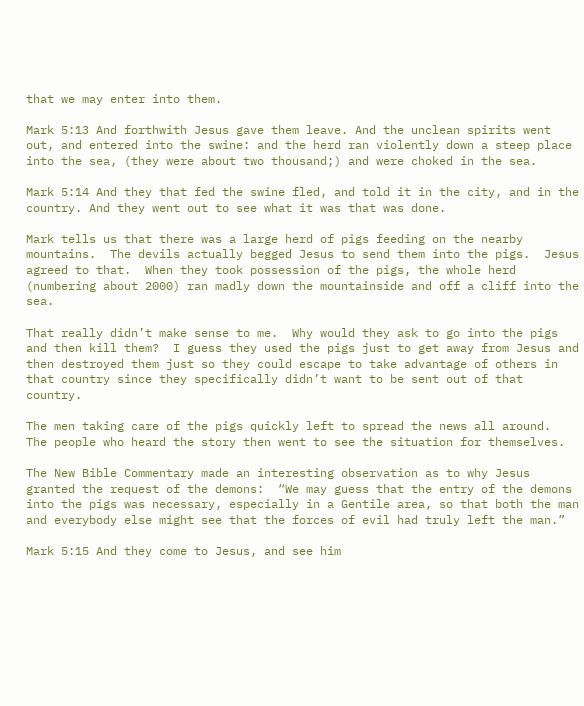that we may enter into them.

Mark 5:13 And forthwith Jesus gave them leave. And the unclean spirits went out, and entered into the swine: and the herd ran violently down a steep place into the sea, (they were about two thousand;) and were choked in the sea.

Mark 5:14 And they that fed the swine fled, and told it in the city, and in the country. And they went out to see what it was that was done.

Mark tells us that there was a large herd of pigs feeding on the nearby mountains.  The devils actually begged Jesus to send them into the pigs.  Jesus agreed to that.  When they took possession of the pigs, the whole herd (numbering about 2000) ran madly down the mountainside and off a cliff into the sea.

That really didn’t make sense to me.  Why would they ask to go into the pigs and then kill them?  I guess they used the pigs just to get away from Jesus and then destroyed them just so they could escape to take advantage of others in that country since they specifically didn’t want to be sent out of that country.

The men taking care of the pigs quickly left to spread the news all around.  The people who heard the story then went to see the situation for themselves.

The New Bible Commentary made an interesting observation as to why Jesus granted the request of the demons:  “We may guess that the entry of the demons into the pigs was necessary, especially in a Gentile area, so that both the man and everybody else might see that the forces of evil had truly left the man.”

Mark 5:15 And they come to Jesus, and see him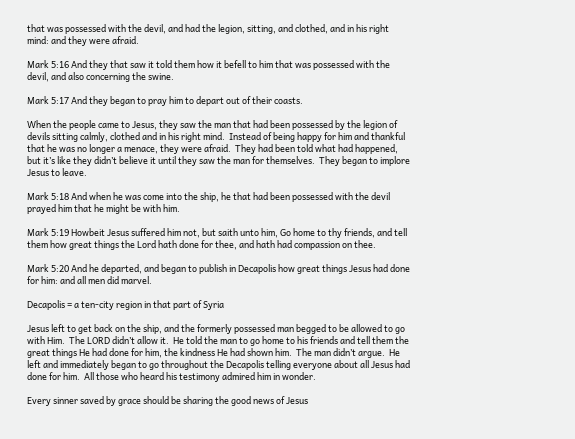that was possessed with the devil, and had the legion, sitting, and clothed, and in his right mind: and they were afraid.

Mark 5:16 And they that saw it told them how it befell to him that was possessed with the devil, and also concerning the swine.

Mark 5:17 And they began to pray him to depart out of their coasts.

When the people came to Jesus, they saw the man that had been possessed by the legion of devils sitting calmly, clothed and in his right mind.  Instead of being happy for him and thankful that he was no longer a menace, they were afraid.  They had been told what had happened, but it’s like they didn’t believe it until they saw the man for themselves.  They began to implore Jesus to leave.

Mark 5:18 And when he was come into the ship, he that had been possessed with the devil prayed him that he might be with him.

Mark 5:19 Howbeit Jesus suffered him not, but saith unto him, Go home to thy friends, and tell them how great things the Lord hath done for thee, and hath had compassion on thee.

Mark 5:20 And he departed, and began to publish in Decapolis how great things Jesus had done for him: and all men did marvel.

Decapolis = a ten-city region in that part of Syria

Jesus left to get back on the ship, and the formerly possessed man begged to be allowed to go with Him.  The LORD didn’t allow it.  He told the man to go home to his friends and tell them the great things He had done for him, the kindness He had shown him.  The man didn’t argue.  He left and immediately began to go throughout the Decapolis telling everyone about all Jesus had done for him.  All those who heard his testimony admired him in wonder.

Every sinner saved by grace should be sharing the good news of Jesus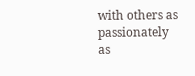with others as passionately as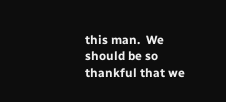this man.  We should be so thankful that we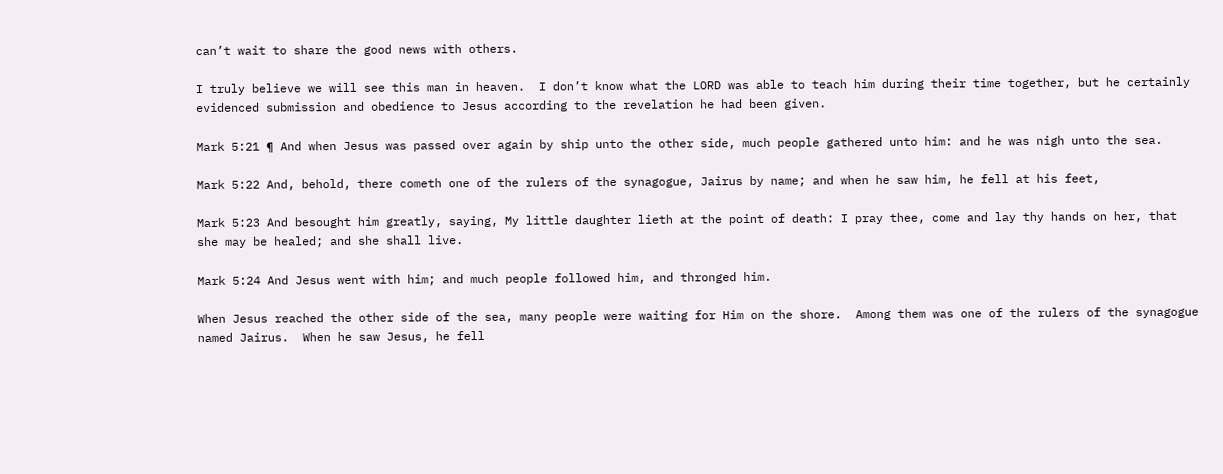can’t wait to share the good news with others.

I truly believe we will see this man in heaven.  I don’t know what the LORD was able to teach him during their time together, but he certainly evidenced submission and obedience to Jesus according to the revelation he had been given.

Mark 5:21 ¶ And when Jesus was passed over again by ship unto the other side, much people gathered unto him: and he was nigh unto the sea.

Mark 5:22 And, behold, there cometh one of the rulers of the synagogue, Jairus by name; and when he saw him, he fell at his feet,

Mark 5:23 And besought him greatly, saying, My little daughter lieth at the point of death: I pray thee, come and lay thy hands on her, that she may be healed; and she shall live.

Mark 5:24 And Jesus went with him; and much people followed him, and thronged him.

When Jesus reached the other side of the sea, many people were waiting for Him on the shore.  Among them was one of the rulers of the synagogue named Jairus.  When he saw Jesus, he fell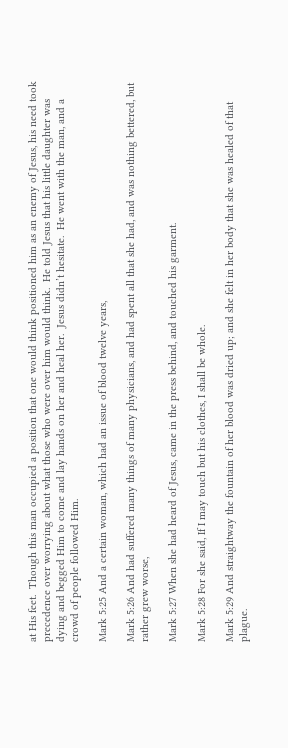at His feet.  Though this man occupied a position that one would think positioned him as an enemy of Jesus, his need took precedence over worrying about what those who were over him would think.  He told Jesus that his little daughter was dying and begged Him to come and lay hands on her and heal her.  Jesus didn’t hesitate.  He went with the man, and a crowd of people followed Him.

Mark 5:25 And a certain woman, which had an issue of blood twelve years,

Mark 5:26 And had suffered many things of many physicians, and had spent all that she had, and was nothing bettered, but rather grew worse,

Mark 5:27 When she had heard of Jesus, came in the press behind, and touched his garment.

Mark 5:28 For she said, If I may touch but his clothes, I shall be whole.

Mark 5:29 And straightway the fountain of her blood was dried up; and she felt in her body that she was healed of that plague.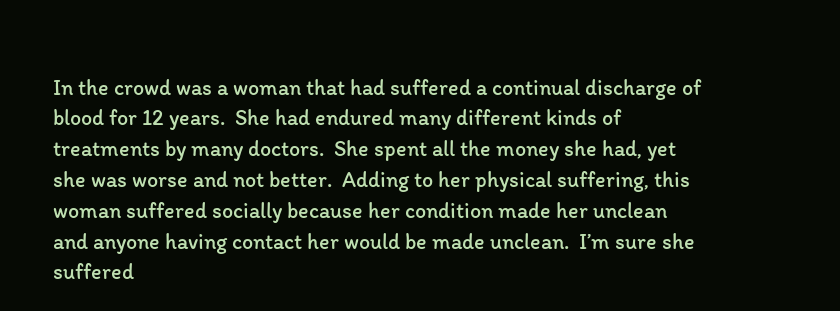In the crowd was a woman that had suffered a continual discharge of blood for 12 years.  She had endured many different kinds of treatments by many doctors.  She spent all the money she had, yet she was worse and not better.  Adding to her physical suffering, this woman suffered socially because her condition made her unclean and anyone having contact her would be made unclean.  I’m sure she suffered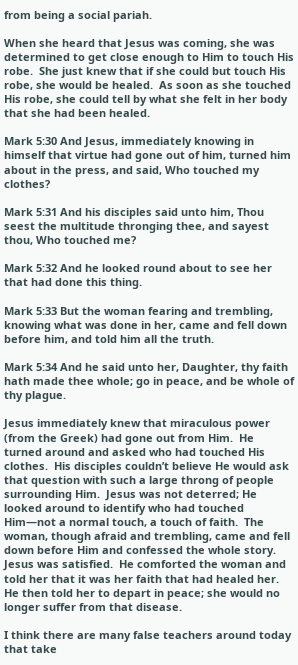from being a social pariah.

When she heard that Jesus was coming, she was determined to get close enough to Him to touch His robe.  She just knew that if she could but touch His robe, she would be healed.  As soon as she touched His robe, she could tell by what she felt in her body that she had been healed.

Mark 5:30 And Jesus, immediately knowing in himself that virtue had gone out of him, turned him about in the press, and said, Who touched my clothes?

Mark 5:31 And his disciples said unto him, Thou seest the multitude thronging thee, and sayest thou, Who touched me?

Mark 5:32 And he looked round about to see her that had done this thing.

Mark 5:33 But the woman fearing and trembling, knowing what was done in her, came and fell down before him, and told him all the truth.

Mark 5:34 And he said unto her, Daughter, thy faith hath made thee whole; go in peace, and be whole of thy plague.

Jesus immediately knew that miraculous power (from the Greek) had gone out from Him.  He turned around and asked who had touched His clothes.  His disciples couldn’t believe He would ask that question with such a large throng of people surrounding Him.  Jesus was not deterred; He looked around to identify who had touched Him—not a normal touch, a touch of faith.  The woman, though afraid and trembling, came and fell down before Him and confessed the whole story.  Jesus was satisfied.  He comforted the woman and told her that it was her faith that had healed her.  He then told her to depart in peace; she would no longer suffer from that disease.

I think there are many false teachers around today that take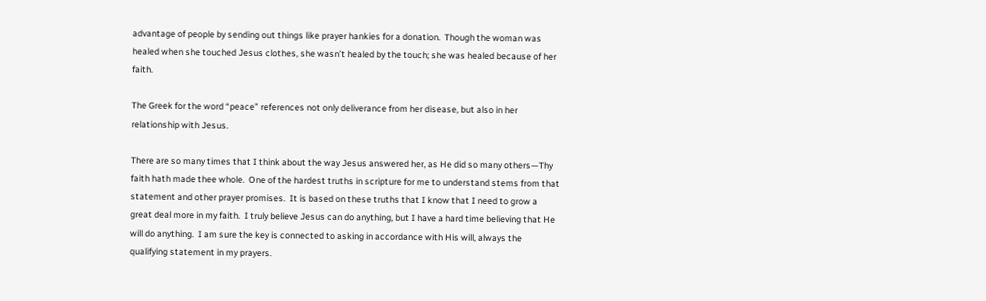advantage of people by sending out things like prayer hankies for a donation.  Though the woman was healed when she touched Jesus clothes, she wasn’t healed by the touch; she was healed because of her faith.

The Greek for the word “peace” references not only deliverance from her disease, but also in her relationship with Jesus.

There are so many times that I think about the way Jesus answered her, as He did so many others—Thy faith hath made thee whole.  One of the hardest truths in scripture for me to understand stems from that statement and other prayer promises.  It is based on these truths that I know that I need to grow a great deal more in my faith.  I truly believe Jesus can do anything, but I have a hard time believing that He will do anything.  I am sure the key is connected to asking in accordance with His will, always the qualifying statement in my prayers.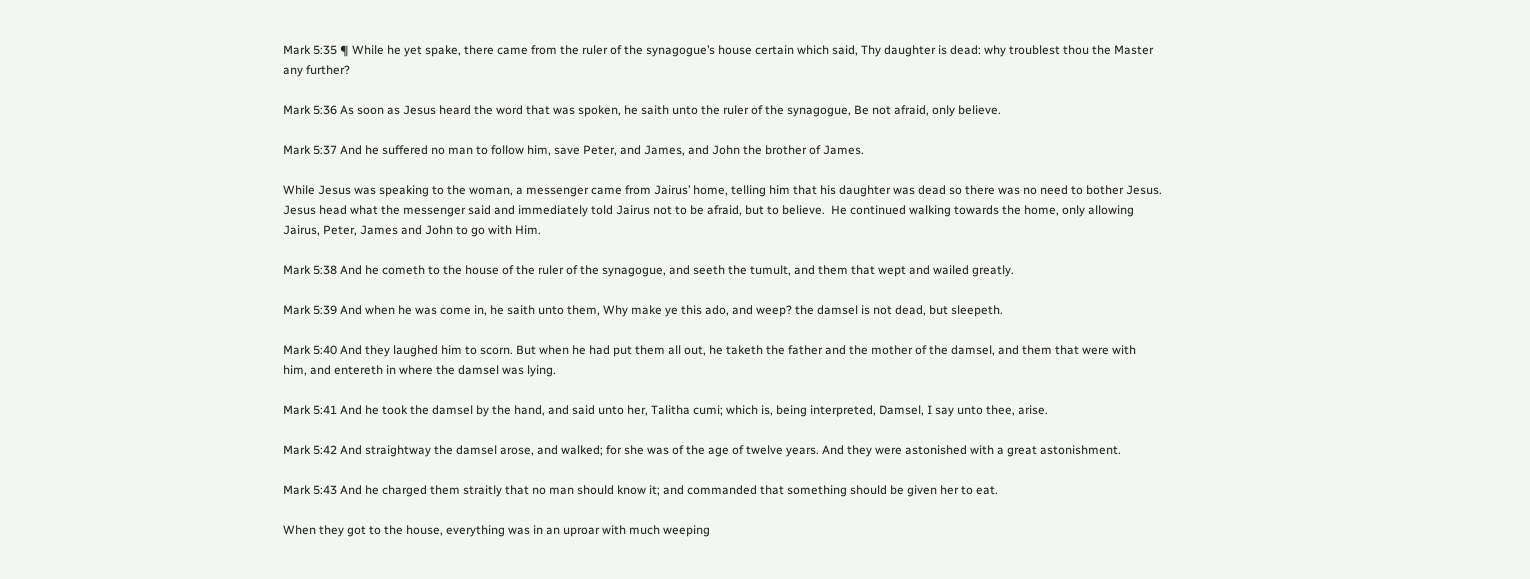Mark 5:35 ¶ While he yet spake, there came from the ruler of the synagogue’s house certain which said, Thy daughter is dead: why troublest thou the Master any further?

Mark 5:36 As soon as Jesus heard the word that was spoken, he saith unto the ruler of the synagogue, Be not afraid, only believe.

Mark 5:37 And he suffered no man to follow him, save Peter, and James, and John the brother of James.

While Jesus was speaking to the woman, a messenger came from Jairus’ home, telling him that his daughter was dead so there was no need to bother Jesus.  Jesus head what the messenger said and immediately told Jairus not to be afraid, but to believe.  He continued walking towards the home, only allowing Jairus, Peter, James and John to go with Him.

Mark 5:38 And he cometh to the house of the ruler of the synagogue, and seeth the tumult, and them that wept and wailed greatly.

Mark 5:39 And when he was come in, he saith unto them, Why make ye this ado, and weep? the damsel is not dead, but sleepeth.

Mark 5:40 And they laughed him to scorn. But when he had put them all out, he taketh the father and the mother of the damsel, and them that were with him, and entereth in where the damsel was lying.

Mark 5:41 And he took the damsel by the hand, and said unto her, Talitha cumi; which is, being interpreted, Damsel, I say unto thee, arise.

Mark 5:42 And straightway the damsel arose, and walked; for she was of the age of twelve years. And they were astonished with a great astonishment.

Mark 5:43 And he charged them straitly that no man should know it; and commanded that something should be given her to eat.

When they got to the house, everything was in an uproar with much weeping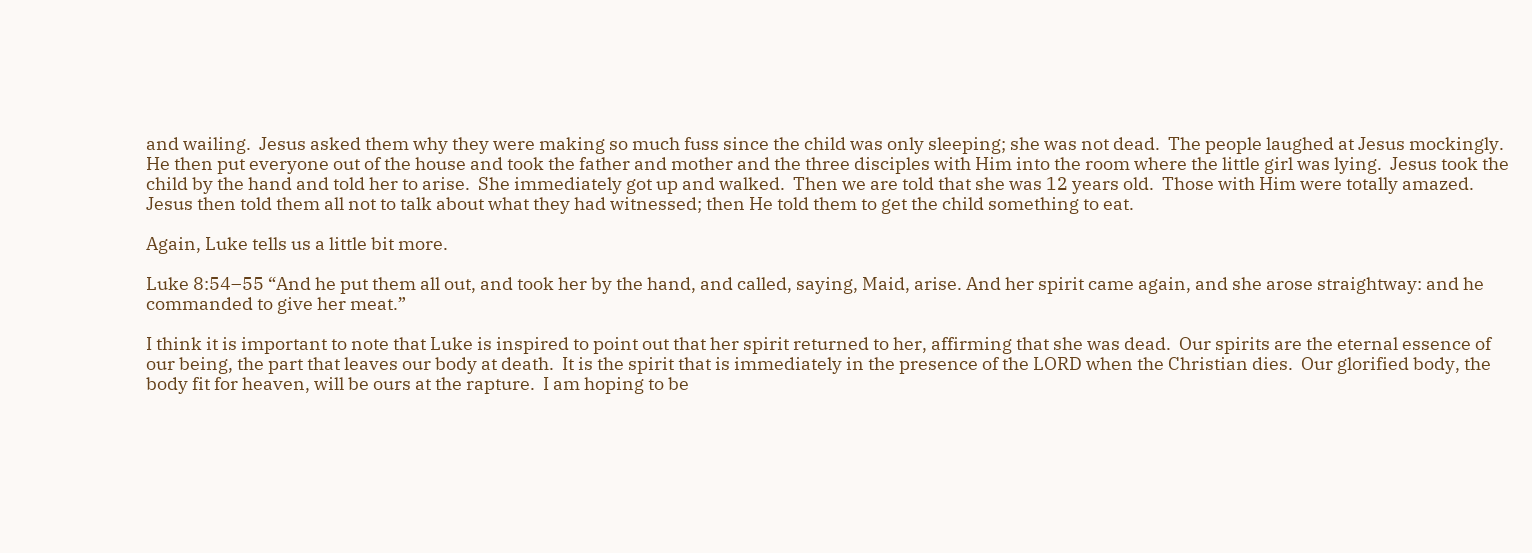and wailing.  Jesus asked them why they were making so much fuss since the child was only sleeping; she was not dead.  The people laughed at Jesus mockingly.  He then put everyone out of the house and took the father and mother and the three disciples with Him into the room where the little girl was lying.  Jesus took the child by the hand and told her to arise.  She immediately got up and walked.  Then we are told that she was 12 years old.  Those with Him were totally amazed.  Jesus then told them all not to talk about what they had witnessed; then He told them to get the child something to eat.

Again, Luke tells us a little bit more.

Luke 8:54–55 “And he put them all out, and took her by the hand, and called, saying, Maid, arise. And her spirit came again, and she arose straightway: and he commanded to give her meat.”

I think it is important to note that Luke is inspired to point out that her spirit returned to her, affirming that she was dead.  Our spirits are the eternal essence of our being, the part that leaves our body at death.  It is the spirit that is immediately in the presence of the LORD when the Christian dies.  Our glorified body, the body fit for heaven, will be ours at the rapture.  I am hoping to be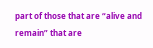part of those that are “alive and remain” that are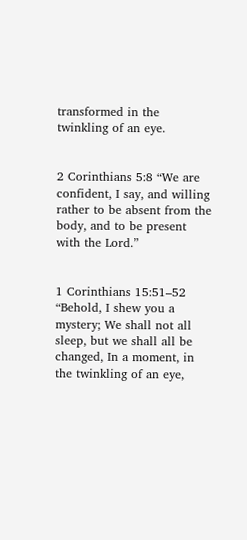transformed in the twinkling of an eye.


2 Corinthians 5:8 “We are confident, I say, and willing rather to be absent from the body, and to be present with the Lord.”


1 Corinthians 15:51–52 “Behold, I shew you a mystery; We shall not all sleep, but we shall all be changed, In a moment, in the twinkling of an eye,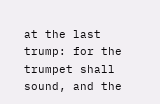at the last trump: for the trumpet shall sound, and the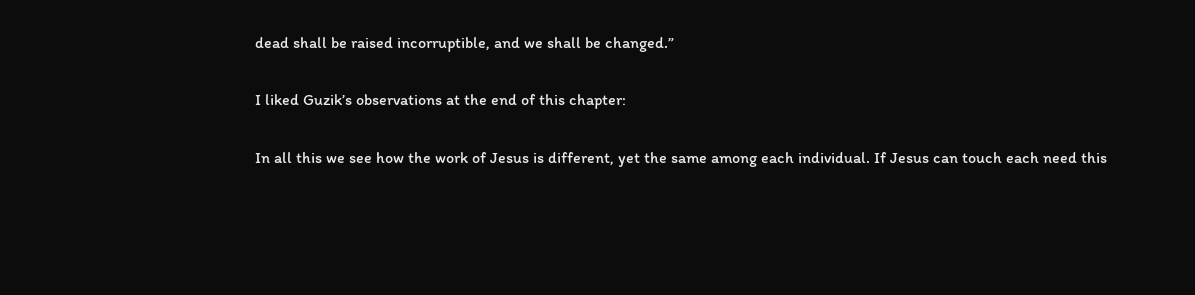dead shall be raised incorruptible, and we shall be changed.”

I liked Guzik’s observations at the end of this chapter:

In all this we see how the work of Jesus is different, yet the same among each individual. If Jesus can touch each need this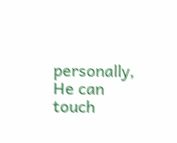personally, He can touch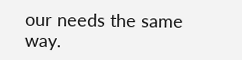our needs the same way.